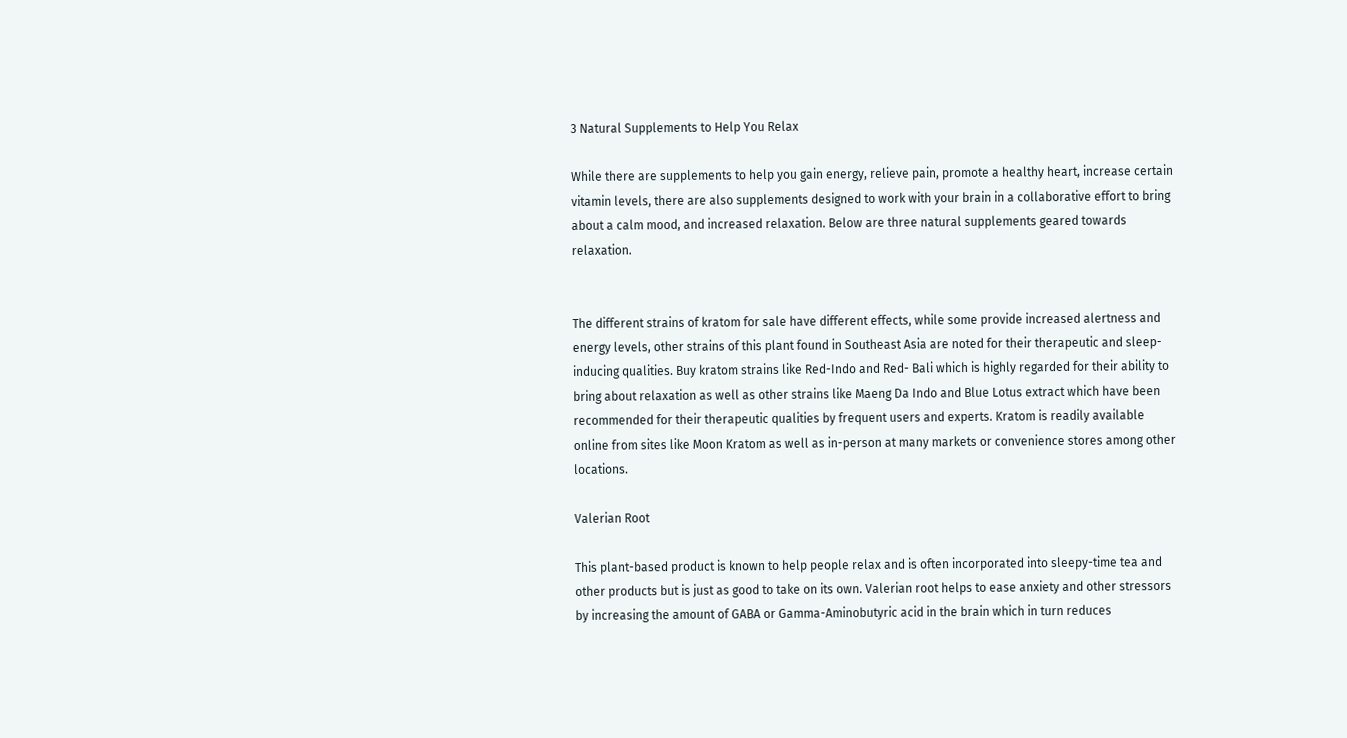3 Natural Supplements to Help You Relax

While there are supplements to help you gain energy, relieve pain, promote a healthy heart, increase certain vitamin levels, there are also supplements designed to work with your brain in a collaborative effort to bring about a calm mood, and increased relaxation. Below are three natural supplements geared towards relaxation.


The different strains of kratom for sale have different effects, while some provide increased alertness and energy levels, other strains of this plant found in Southeast Asia are noted for their therapeutic and sleep-inducing qualities. Buy kratom strains like Red-Indo and Red- Bali which is highly regarded for their ability to bring about relaxation as well as other strains like Maeng Da Indo and Blue Lotus extract which have been recommended for their therapeutic qualities by frequent users and experts. Kratom is readily available online from sites like Moon Kratom as well as in-person at many markets or convenience stores among other locations.

Valerian Root

This plant-based product is known to help people relax and is often incorporated into sleepy-time tea and other products but is just as good to take on its own. Valerian root helps to ease anxiety and other stressors by increasing the amount of GABA or Gamma-Aminobutyric acid in the brain which in turn reduces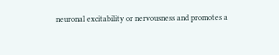neuronal excitability or nervousness and promotes a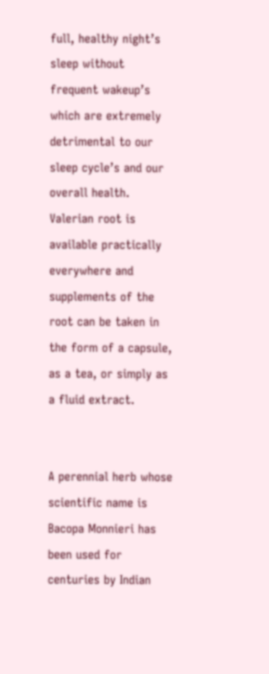full, healthy night’s sleep without frequent wakeup’s which are extremely detrimental to our sleep cycle’s and our overall health. Valerian root is available practically everywhere and supplements of the root can be taken in the form of a capsule, as a tea, or simply as a fluid extract.


A perennial herb whose scientific name is Bacopa Monnieri has been used for centuries by Indian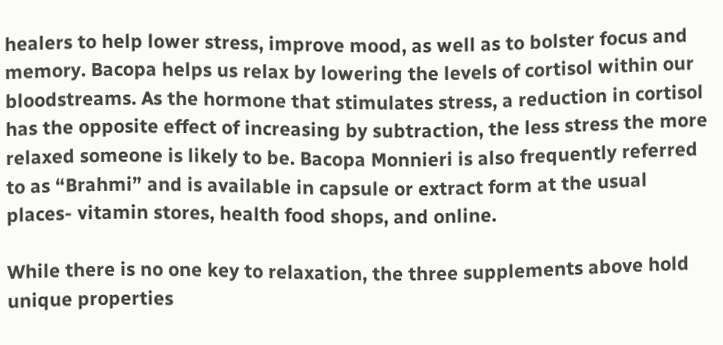healers to help lower stress, improve mood, as well as to bolster focus and memory. Bacopa helps us relax by lowering the levels of cortisol within our bloodstreams. As the hormone that stimulates stress, a reduction in cortisol has the opposite effect of increasing by subtraction, the less stress the more relaxed someone is likely to be. Bacopa Monnieri is also frequently referred to as “Brahmi” and is available in capsule or extract form at the usual places- vitamin stores, health food shops, and online.

While there is no one key to relaxation, the three supplements above hold unique properties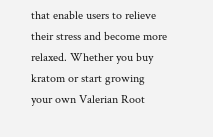that enable users to relieve their stress and become more relaxed. Whether you buy kratom or start growing your own Valerian Root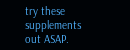try these supplements out ASAP.